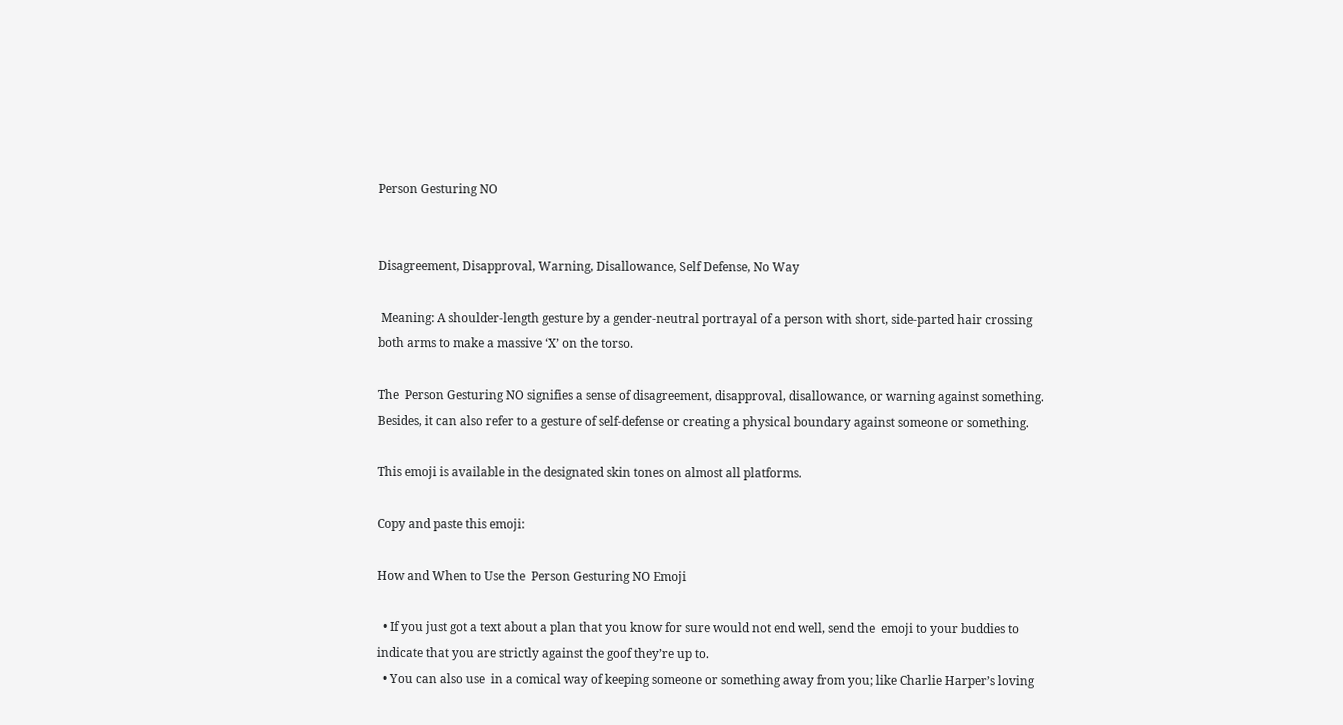Person Gesturing NO


Disagreement, Disapproval, Warning, Disallowance, Self Defense, No Way

 Meaning: A shoulder-length gesture by a gender-neutral portrayal of a person with short, side-parted hair crossing both arms to make a massive ‘X’ on the torso.

The  Person Gesturing NO signifies a sense of disagreement, disapproval, disallowance, or warning against something. Besides, it can also refer to a gesture of self-defense or creating a physical boundary against someone or something.

This emoji is available in the designated skin tones on almost all platforms.

Copy and paste this emoji:

How and When to Use the  Person Gesturing NO Emoji

  • If you just got a text about a plan that you know for sure would not end well, send the  emoji to your buddies to indicate that you are strictly against the goof they’re up to.
  • You can also use  in a comical way of keeping someone or something away from you; like Charlie Harper’s loving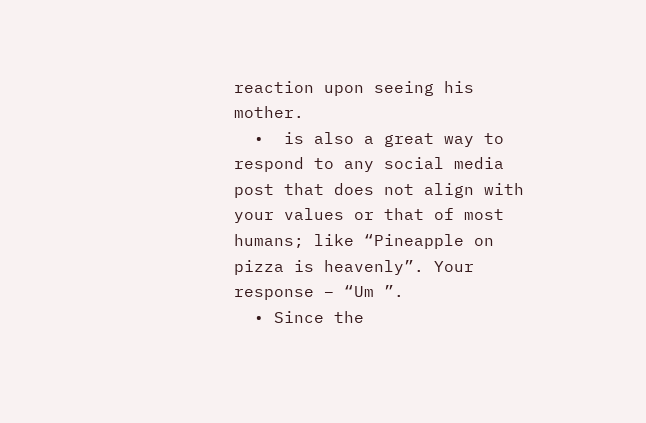reaction upon seeing his mother.
  •  is also a great way to respond to any social media post that does not align with your values or that of most humans; like “Pineapple on pizza is heavenly”. Your response – “Um ”.
  • Since the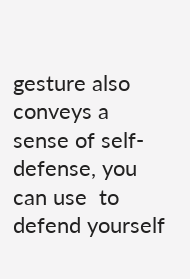gesture also conveys a sense of self-defense, you can use  to defend yourself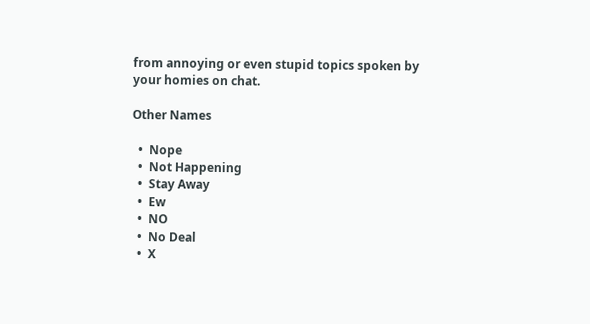from annoying or even stupid topics spoken by your homies on chat.

Other Names

  •  Nope
  •  Not Happening
  •  Stay Away
  •  Ew
  •  NO
  •  No Deal
  •  X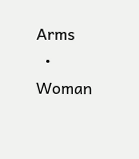Arms
  •  Woman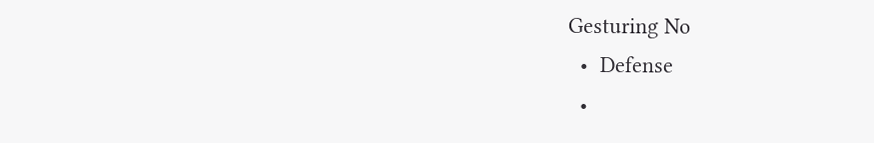Gesturing No
  •  Defense
  •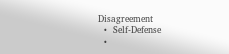Disagreement
  •  Self-Defense
  •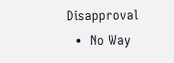Disapproval
  •  No Way